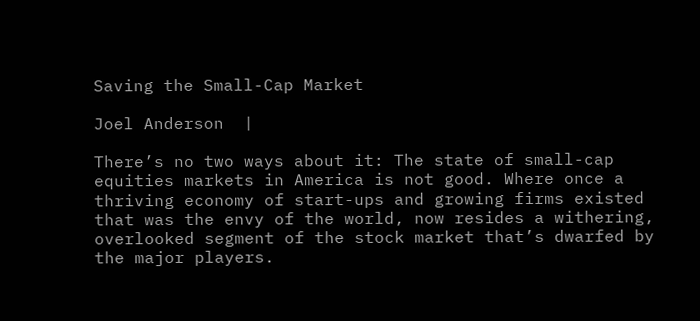Saving the Small-Cap Market

Joel Anderson  |

There’s no two ways about it: The state of small-cap equities markets in America is not good. Where once a thriving economy of start-ups and growing firms existed that was the envy of the world, now resides a withering, overlooked segment of the stock market that’s dwarfed by the major players.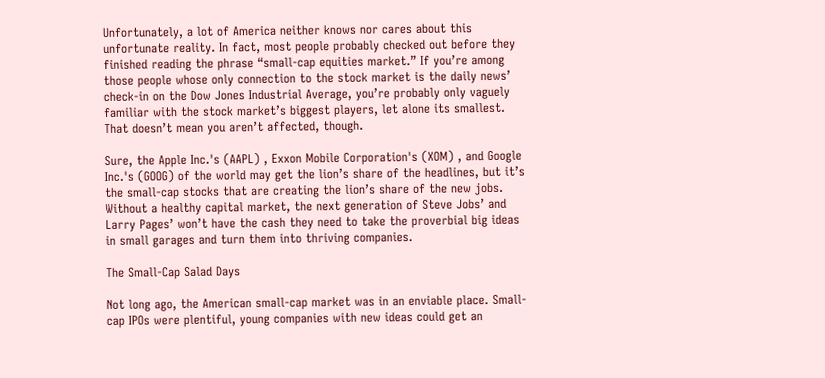Unfortunately, a lot of America neither knows nor cares about this unfortunate reality. In fact, most people probably checked out before they finished reading the phrase “small-cap equities market.” If you’re among those people whose only connection to the stock market is the daily news’ check-in on the Dow Jones Industrial Average, you’re probably only vaguely familiar with the stock market’s biggest players, let alone its smallest. That doesn’t mean you aren’t affected, though.

Sure, the Apple Inc.'s (AAPL) , Exxon Mobile Corporation's (XOM) , and Google Inc.'s (GOOG) of the world may get the lion’s share of the headlines, but it’s the small-cap stocks that are creating the lion’s share of the new jobs. Without a healthy capital market, the next generation of Steve Jobs’ and Larry Pages’ won’t have the cash they need to take the proverbial big ideas in small garages and turn them into thriving companies.

The Small-Cap Salad Days

Not long ago, the American small-cap market was in an enviable place. Small-cap IPOs were plentiful, young companies with new ideas could get an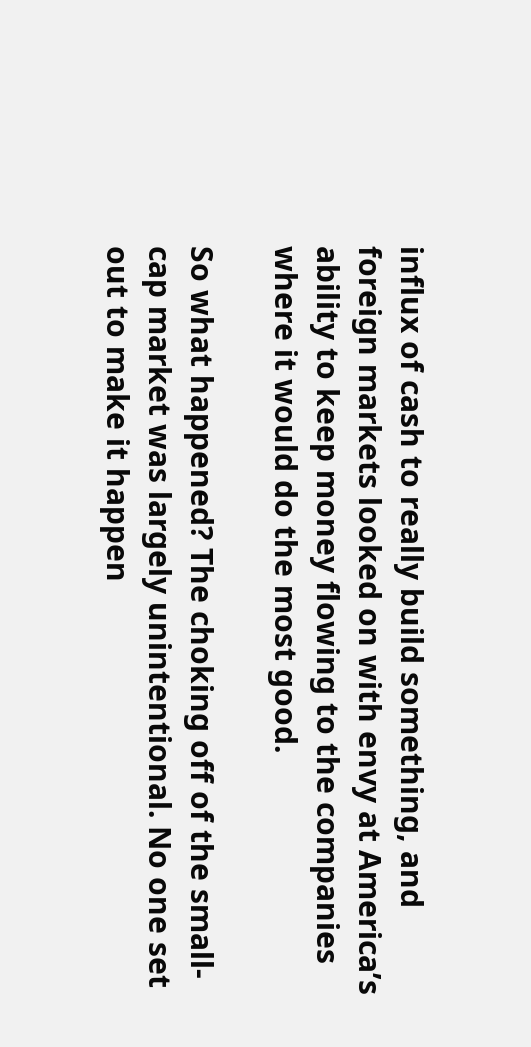influx of cash to really build something, and foreign markets looked on with envy at America’s ability to keep money flowing to the companies where it would do the most good.

So what happened? The choking off of the small-cap market was largely unintentional. No one set out to make it happen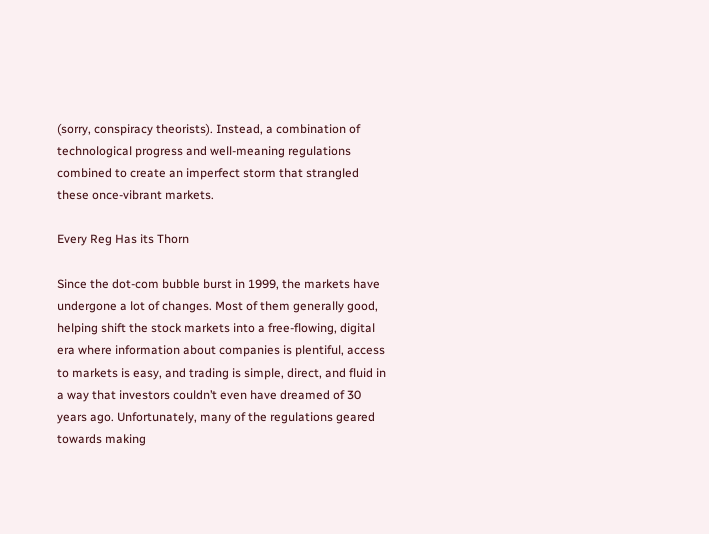(sorry, conspiracy theorists). Instead, a combination of technological progress and well-meaning regulations combined to create an imperfect storm that strangled these once-vibrant markets.

Every Reg Has its Thorn

Since the dot-com bubble burst in 1999, the markets have undergone a lot of changes. Most of them generally good, helping shift the stock markets into a free-flowing, digital era where information about companies is plentiful, access to markets is easy, and trading is simple, direct, and fluid in a way that investors couldn’t even have dreamed of 30 years ago. Unfortunately, many of the regulations geared towards making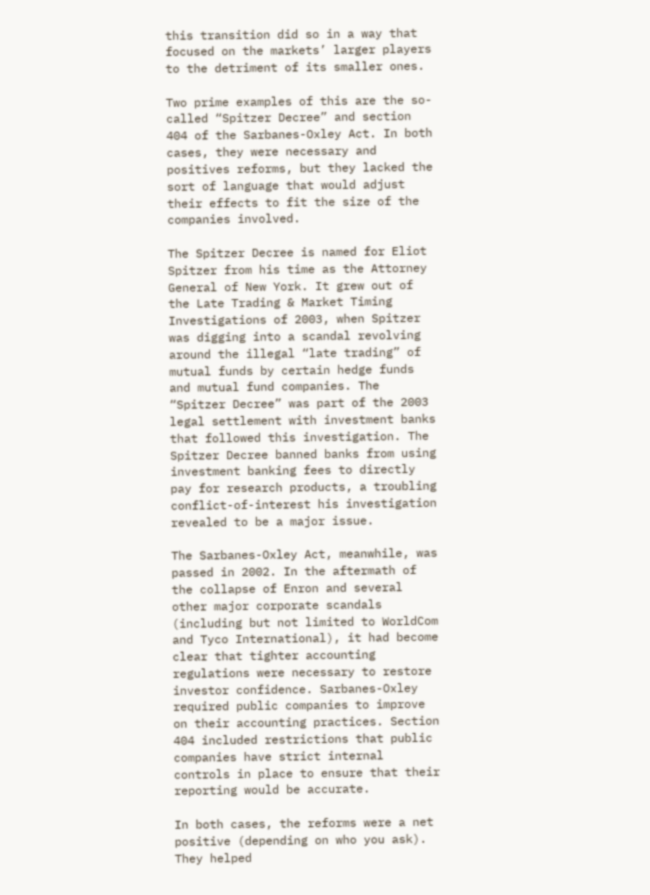this transition did so in a way that focused on the markets’ larger players to the detriment of its smaller ones.

Two prime examples of this are the so-called “Spitzer Decree” and section 404 of the Sarbanes-Oxley Act. In both cases, they were necessary and positives reforms, but they lacked the sort of language that would adjust their effects to fit the size of the companies involved.

The Spitzer Decree is named for Eliot Spitzer from his time as the Attorney General of New York. It grew out of the Late Trading & Market Timing Investigations of 2003, when Spitzer was digging into a scandal revolving around the illegal “late trading” of mutual funds by certain hedge funds and mutual fund companies. The “Spitzer Decree” was part of the 2003 legal settlement with investment banks that followed this investigation. The Spitzer Decree banned banks from using investment banking fees to directly pay for research products, a troubling conflict-of-interest his investigation revealed to be a major issue.

The Sarbanes-Oxley Act, meanwhile, was passed in 2002. In the aftermath of the collapse of Enron and several other major corporate scandals (including but not limited to WorldCom and Tyco International), it had become clear that tighter accounting regulations were necessary to restore investor confidence. Sarbanes-Oxley required public companies to improve on their accounting practices. Section 404 included restrictions that public companies have strict internal controls in place to ensure that their reporting would be accurate.

In both cases, the reforms were a net positive (depending on who you ask). They helped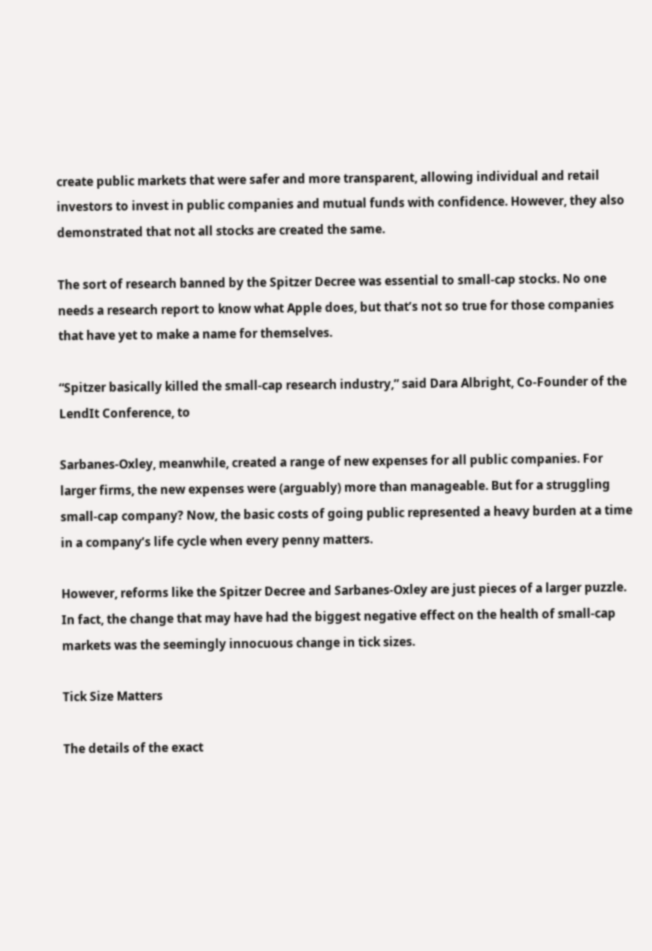create public markets that were safer and more transparent, allowing individual and retail investors to invest in public companies and mutual funds with confidence. However, they also demonstrated that not all stocks are created the same.

The sort of research banned by the Spitzer Decree was essential to small-cap stocks. No one needs a research report to know what Apple does, but that’s not so true for those companies that have yet to make a name for themselves.

“Spitzer basically killed the small-cap research industry,” said Dara Albright, Co-Founder of the LendIt Conference, to

Sarbanes-Oxley, meanwhile, created a range of new expenses for all public companies. For larger firms, the new expenses were (arguably) more than manageable. But for a struggling small-cap company? Now, the basic costs of going public represented a heavy burden at a time in a company’s life cycle when every penny matters.

However, reforms like the Spitzer Decree and Sarbanes-Oxley are just pieces of a larger puzzle. In fact, the change that may have had the biggest negative effect on the health of small-cap markets was the seemingly innocuous change in tick sizes.

Tick Size Matters

The details of the exact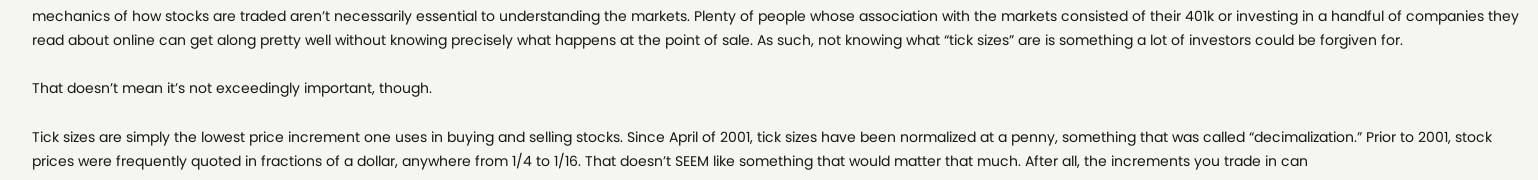mechanics of how stocks are traded aren’t necessarily essential to understanding the markets. Plenty of people whose association with the markets consisted of their 401k or investing in a handful of companies they read about online can get along pretty well without knowing precisely what happens at the point of sale. As such, not knowing what “tick sizes” are is something a lot of investors could be forgiven for.

That doesn’t mean it’s not exceedingly important, though.

Tick sizes are simply the lowest price increment one uses in buying and selling stocks. Since April of 2001, tick sizes have been normalized at a penny, something that was called “decimalization.” Prior to 2001, stock prices were frequently quoted in fractions of a dollar, anywhere from 1/4 to 1/16. That doesn’t SEEM like something that would matter that much. After all, the increments you trade in can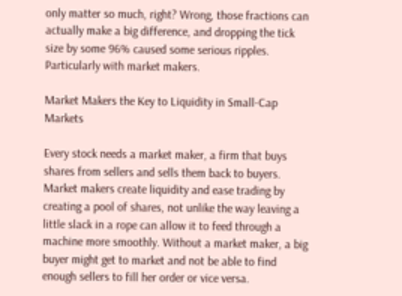only matter so much, right? Wrong, those fractions can actually make a big difference, and dropping the tick size by some 96% caused some serious ripples. Particularly with market makers.

Market Makers the Key to Liquidity in Small-Cap Markets

Every stock needs a market maker, a firm that buys shares from sellers and sells them back to buyers. Market makers create liquidity and ease trading by creating a pool of shares, not unlike the way leaving a little slack in a rope can allow it to feed through a machine more smoothly. Without a market maker, a big buyer might get to market and not be able to find enough sellers to fill her order or vice versa.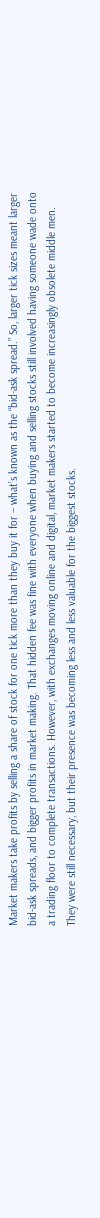Market makers take profits by selling a share of stock for one tick more than they buy it for – what’s known as the “bid-ask spread.” So, larger tick sizes meant larger bid-ask spreads, and bigger profits in market making. That hidden fee was fine with everyone when buying and selling stocks still involved having someone wade onto a trading floor to complete transactions. However, with exchanges moving online and digital, market makers started to become increasingly obsolete middle men. They were still necessary, but their presence was becoming less and less valuable for the biggest stocks.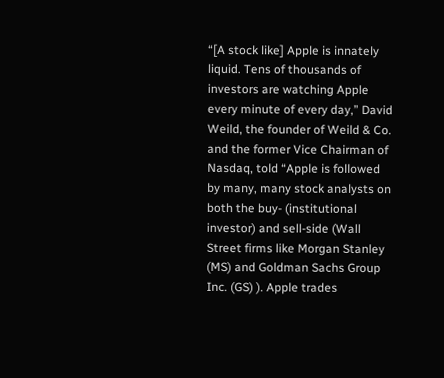“[A stock like] Apple is innately liquid. Tens of thousands of investors are watching Apple every minute of every day,” David Weild, the founder of Weild & Co. and the former Vice Chairman of Nasdaq, told “Apple is followed by many, many stock analysts on both the buy- (institutional investor) and sell-side (Wall Street firms like Morgan Stanley (MS) and Goldman Sachs Group Inc. (GS) ). Apple trades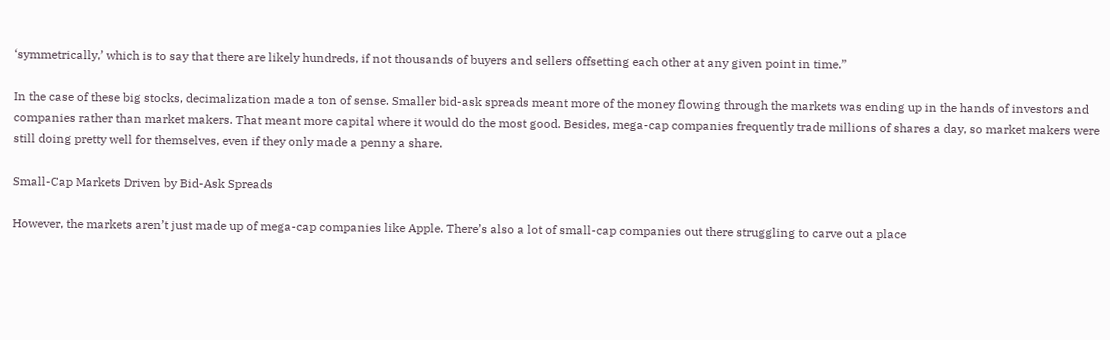‘symmetrically,’ which is to say that there are likely hundreds, if not thousands of buyers and sellers offsetting each other at any given point in time.”

In the case of these big stocks, decimalization made a ton of sense. Smaller bid-ask spreads meant more of the money flowing through the markets was ending up in the hands of investors and companies rather than market makers. That meant more capital where it would do the most good. Besides, mega-cap companies frequently trade millions of shares a day, so market makers were still doing pretty well for themselves, even if they only made a penny a share.

Small-Cap Markets Driven by Bid-Ask Spreads

However, the markets aren’t just made up of mega-cap companies like Apple. There’s also a lot of small-cap companies out there struggling to carve out a place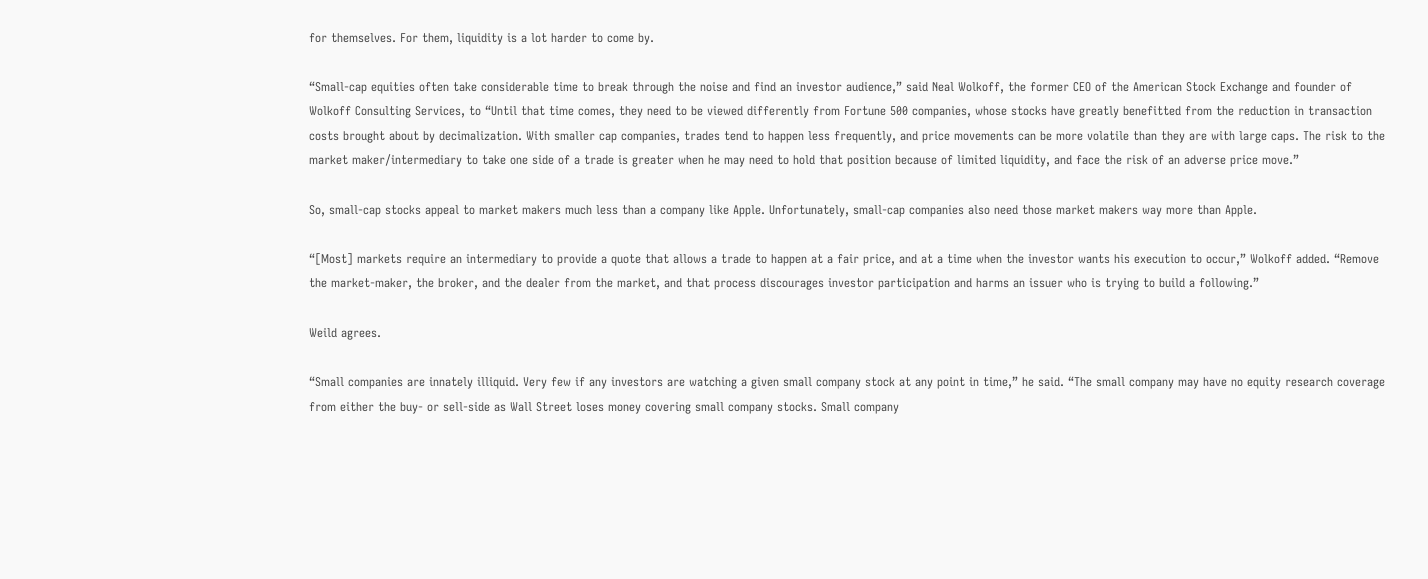for themselves. For them, liquidity is a lot harder to come by.

“Small-cap equities often take considerable time to break through the noise and find an investor audience,” said Neal Wolkoff, the former CEO of the American Stock Exchange and founder of Wolkoff Consulting Services, to “Until that time comes, they need to be viewed differently from Fortune 500 companies, whose stocks have greatly benefitted from the reduction in transaction costs brought about by decimalization. With smaller cap companies, trades tend to happen less frequently, and price movements can be more volatile than they are with large caps. The risk to the market maker/intermediary to take one side of a trade is greater when he may need to hold that position because of limited liquidity, and face the risk of an adverse price move.”

So, small-cap stocks appeal to market makers much less than a company like Apple. Unfortunately, small-cap companies also need those market makers way more than Apple.

“[Most] markets require an intermediary to provide a quote that allows a trade to happen at a fair price, and at a time when the investor wants his execution to occur,” Wolkoff added. “Remove the market-maker, the broker, and the dealer from the market, and that process discourages investor participation and harms an issuer who is trying to build a following.”

Weild agrees.

“Small companies are innately illiquid. Very few if any investors are watching a given small company stock at any point in time,” he said. “The small company may have no equity research coverage from either the buy- or sell-side as Wall Street loses money covering small company stocks. Small company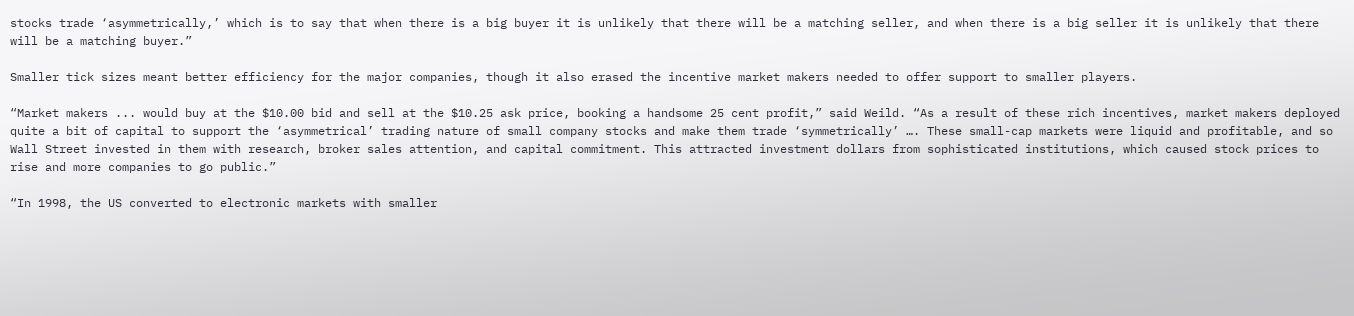stocks trade ‘asymmetrically,’ which is to say that when there is a big buyer it is unlikely that there will be a matching seller, and when there is a big seller it is unlikely that there will be a matching buyer.”

Smaller tick sizes meant better efficiency for the major companies, though it also erased the incentive market makers needed to offer support to smaller players.

“Market makers ... would buy at the $10.00 bid and sell at the $10.25 ask price, booking a handsome 25 cent profit,” said Weild. “As a result of these rich incentives, market makers deployed quite a bit of capital to support the ‘asymmetrical’ trading nature of small company stocks and make them trade ‘symmetrically’ …. These small-cap markets were liquid and profitable, and so Wall Street invested in them with research, broker sales attention, and capital commitment. This attracted investment dollars from sophisticated institutions, which caused stock prices to rise and more companies to go public.”

“In 1998, the US converted to electronic markets with smaller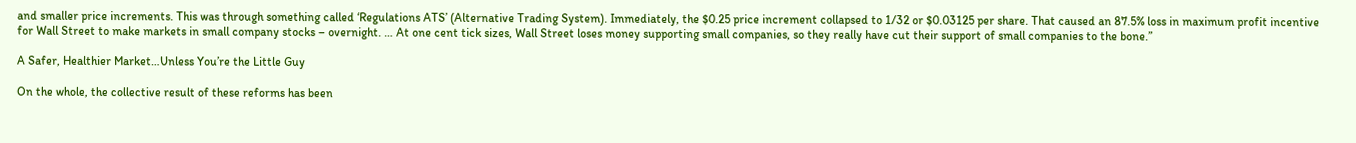and smaller price increments. This was through something called ‘Regulations ATS’ (Alternative Trading System). Immediately, the $0.25 price increment collapsed to 1/32 or $0.03125 per share. That caused an 87.5% loss in maximum profit incentive for Wall Street to make markets in small company stocks – overnight. … At one cent tick sizes, Wall Street loses money supporting small companies, so they really have cut their support of small companies to the bone.”

A Safer, Healthier Market…Unless You’re the Little Guy

On the whole, the collective result of these reforms has been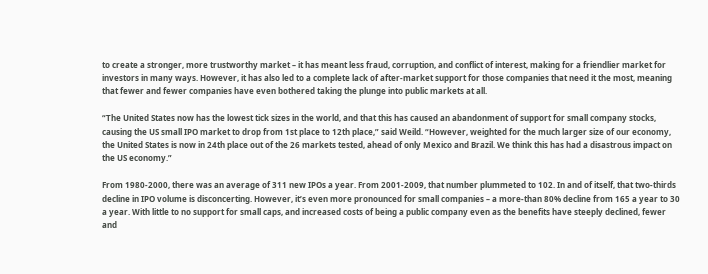to create a stronger, more trustworthy market – it has meant less fraud, corruption, and conflict of interest, making for a friendlier market for investors in many ways. However, it has also led to a complete lack of after-market support for those companies that need it the most, meaning that fewer and fewer companies have even bothered taking the plunge into public markets at all.

“The United States now has the lowest tick sizes in the world, and that this has caused an abandonment of support for small company stocks, causing the US small IPO market to drop from 1st place to 12th place,” said Weild. “However, weighted for the much larger size of our economy, the United States is now in 24th place out of the 26 markets tested, ahead of only Mexico and Brazil. We think this has had a disastrous impact on the US economy.”

From 1980-2000, there was an average of 311 new IPOs a year. From 2001-2009, that number plummeted to 102. In and of itself, that two-thirds decline in IPO volume is disconcerting. However, it’s even more pronounced for small companies – a more-than 80% decline from 165 a year to 30 a year. With little to no support for small caps, and increased costs of being a public company even as the benefits have steeply declined, fewer and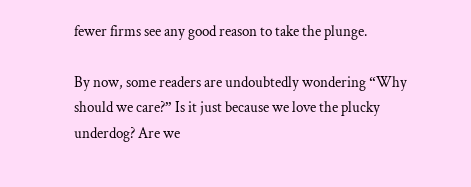fewer firms see any good reason to take the plunge.

By now, some readers are undoubtedly wondering “Why should we care?” Is it just because we love the plucky underdog? Are we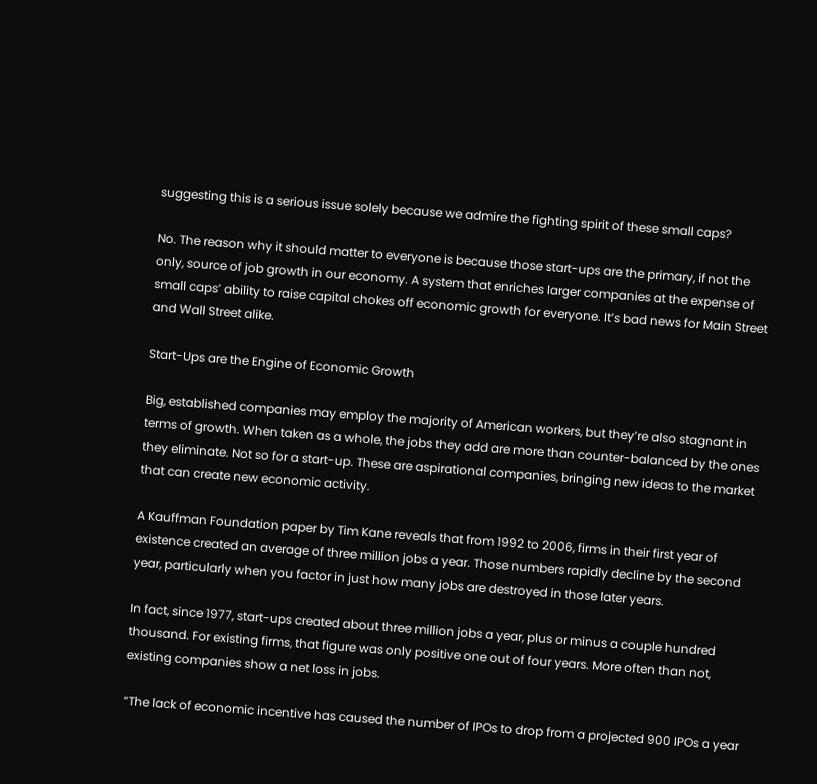suggesting this is a serious issue solely because we admire the fighting spirit of these small caps?

No. The reason why it should matter to everyone is because those start-ups are the primary, if not the only, source of job growth in our economy. A system that enriches larger companies at the expense of small caps’ ability to raise capital chokes off economic growth for everyone. It’s bad news for Main Street and Wall Street alike.

Start-Ups are the Engine of Economic Growth

Big, established companies may employ the majority of American workers, but they’re also stagnant in terms of growth. When taken as a whole, the jobs they add are more than counter-balanced by the ones they eliminate. Not so for a start-up. These are aspirational companies, bringing new ideas to the market that can create new economic activity.

A Kauffman Foundation paper by Tim Kane reveals that from 1992 to 2006, firms in their first year of existence created an average of three million jobs a year. Those numbers rapidly decline by the second year, particularly when you factor in just how many jobs are destroyed in those later years.

In fact, since 1977, start-ups created about three million jobs a year, plus or minus a couple hundred thousand. For existing firms, that figure was only positive one out of four years. More often than not, existing companies show a net loss in jobs.

“The lack of economic incentive has caused the number of IPOs to drop from a projected 900 IPOs a year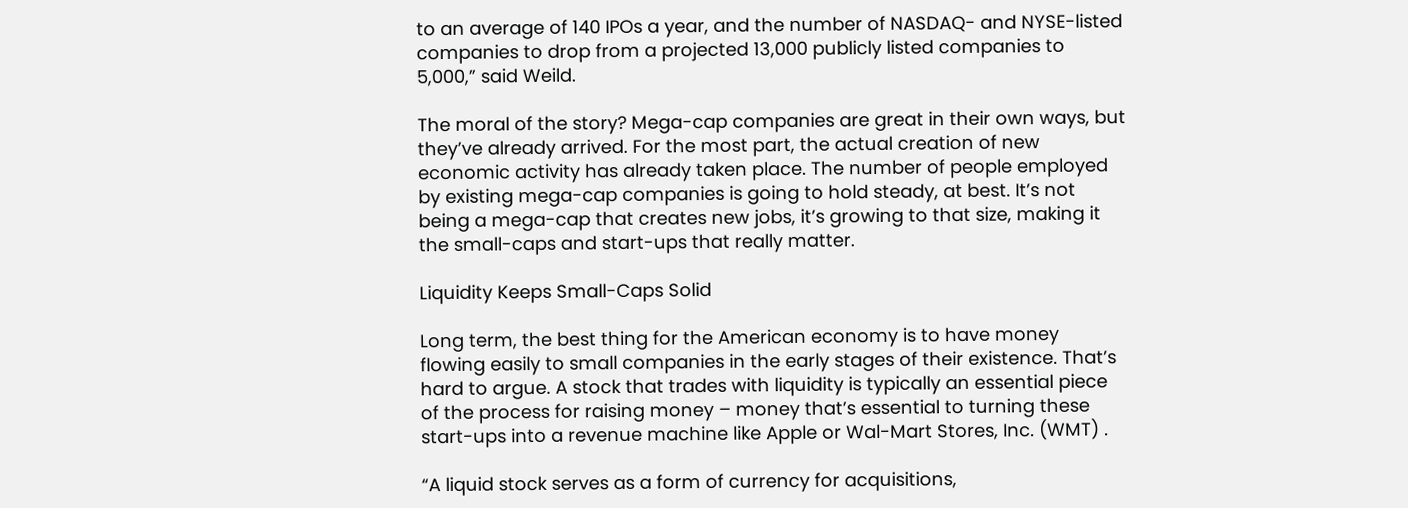to an average of 140 IPOs a year, and the number of NASDAQ- and NYSE-listed companies to drop from a projected 13,000 publicly listed companies to 5,000,” said Weild.

The moral of the story? Mega-cap companies are great in their own ways, but they’ve already arrived. For the most part, the actual creation of new economic activity has already taken place. The number of people employed by existing mega-cap companies is going to hold steady, at best. It’s not being a mega-cap that creates new jobs, it’s growing to that size, making it the small-caps and start-ups that really matter.

Liquidity Keeps Small-Caps Solid

Long term, the best thing for the American economy is to have money flowing easily to small companies in the early stages of their existence. That’s hard to argue. A stock that trades with liquidity is typically an essential piece of the process for raising money – money that’s essential to turning these start-ups into a revenue machine like Apple or Wal-Mart Stores, Inc. (WMT) .

“A liquid stock serves as a form of currency for acquisitions,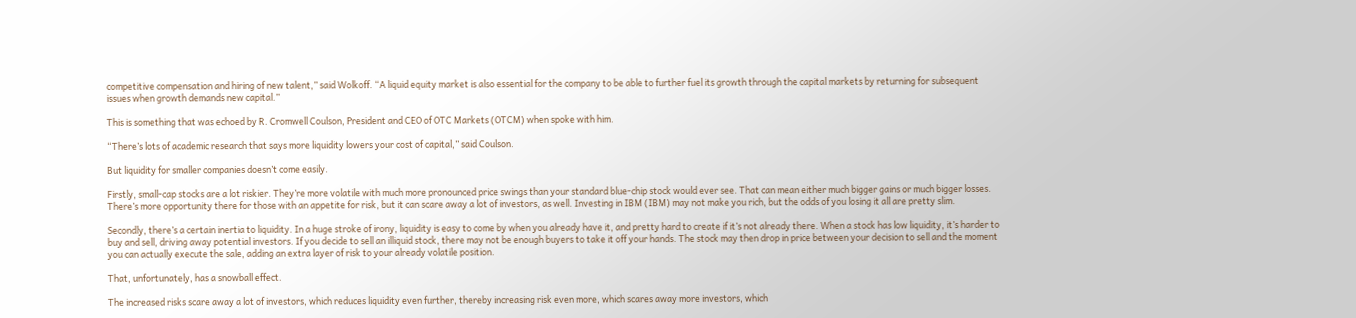competitive compensation and hiring of new talent,” said Wolkoff. “A liquid equity market is also essential for the company to be able to further fuel its growth through the capital markets by returning for subsequent issues when growth demands new capital.”

This is something that was echoed by R. Cromwell Coulson, President and CEO of OTC Markets (OTCM) when spoke with him.

“There’s lots of academic research that says more liquidity lowers your cost of capital,” said Coulson.

But liquidity for smaller companies doesn’t come easily.

Firstly, small-cap stocks are a lot riskier. They’re more volatile with much more pronounced price swings than your standard blue-chip stock would ever see. That can mean either much bigger gains or much bigger losses. There’s more opportunity there for those with an appetite for risk, but it can scare away a lot of investors, as well. Investing in IBM (IBM) may not make you rich, but the odds of you losing it all are pretty slim.

Secondly, there’s a certain inertia to liquidity. In a huge stroke of irony, liquidity is easy to come by when you already have it, and pretty hard to create if it’s not already there. When a stock has low liquidity, it’s harder to buy and sell, driving away potential investors. If you decide to sell an illiquid stock, there may not be enough buyers to take it off your hands. The stock may then drop in price between your decision to sell and the moment you can actually execute the sale, adding an extra layer of risk to your already volatile position.

That, unfortunately, has a snowball effect.

The increased risks scare away a lot of investors, which reduces liquidity even further, thereby increasing risk even more, which scares away more investors, which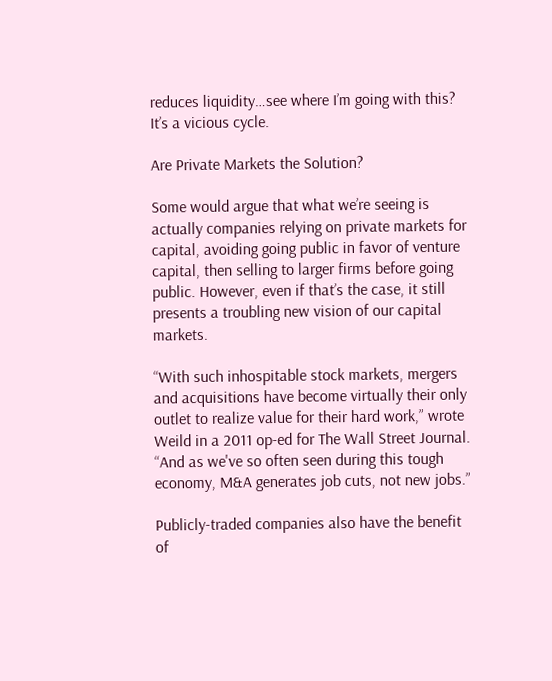reduces liquidity…see where I’m going with this? It’s a vicious cycle.

Are Private Markets the Solution?

Some would argue that what we’re seeing is actually companies relying on private markets for capital, avoiding going public in favor of venture capital, then selling to larger firms before going public. However, even if that’s the case, it still presents a troubling new vision of our capital markets.

“With such inhospitable stock markets, mergers and acquisitions have become virtually their only outlet to realize value for their hard work,” wrote Weild in a 2011 op-ed for The Wall Street Journal. “And as we've so often seen during this tough economy, M&A generates job cuts, not new jobs.”

Publicly-traded companies also have the benefit of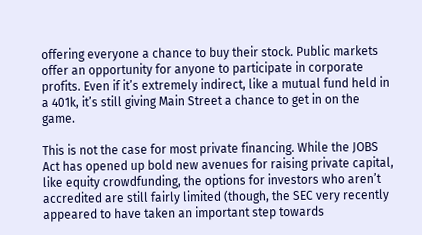offering everyone a chance to buy their stock. Public markets offer an opportunity for anyone to participate in corporate profits. Even if it’s extremely indirect, like a mutual fund held in a 401k, it’s still giving Main Street a chance to get in on the game.

This is not the case for most private financing. While the JOBS Act has opened up bold new avenues for raising private capital, like equity crowdfunding, the options for investors who aren’t accredited are still fairly limited (though, the SEC very recently appeared to have taken an important step towards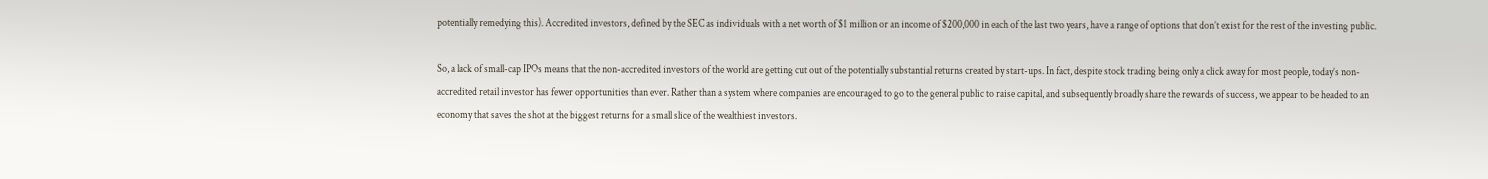potentially remedying this). Accredited investors, defined by the SEC as individuals with a net worth of $1 million or an income of $200,000 in each of the last two years, have a range of options that don’t exist for the rest of the investing public.

So, a lack of small-cap IPOs means that the non-accredited investors of the world are getting cut out of the potentially substantial returns created by start-ups. In fact, despite stock trading being only a click away for most people, today’s non-accredited retail investor has fewer opportunities than ever. Rather than a system where companies are encouraged to go to the general public to raise capital, and subsequently broadly share the rewards of success, we appear to be headed to an economy that saves the shot at the biggest returns for a small slice of the wealthiest investors.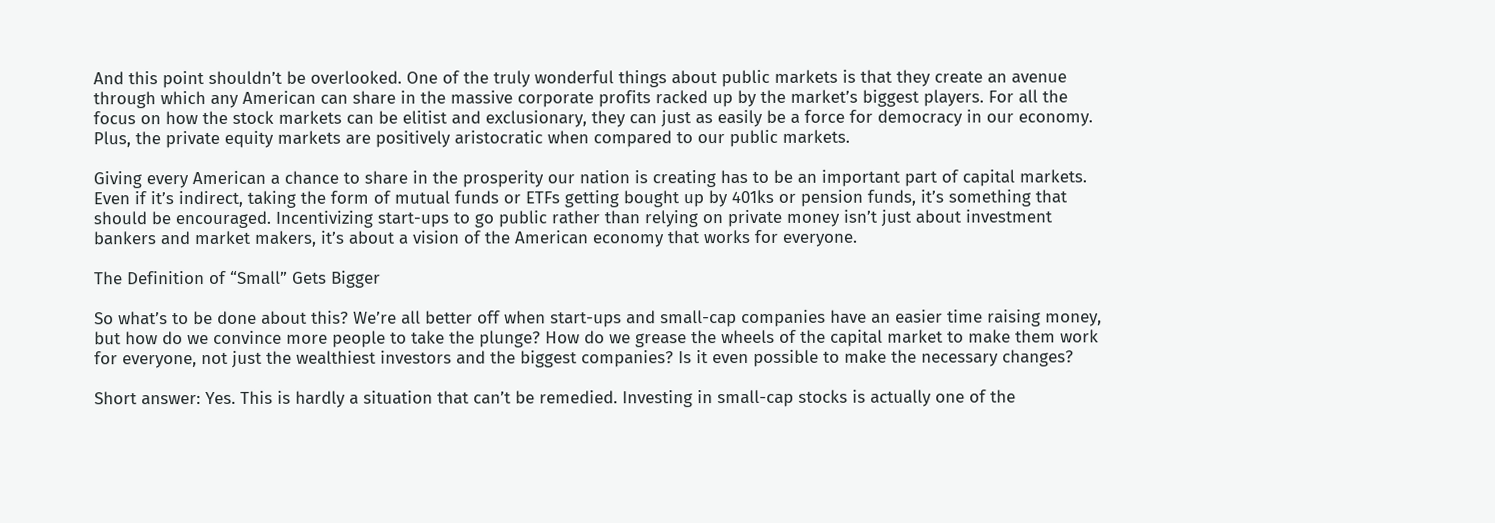And this point shouldn’t be overlooked. One of the truly wonderful things about public markets is that they create an avenue through which any American can share in the massive corporate profits racked up by the market’s biggest players. For all the focus on how the stock markets can be elitist and exclusionary, they can just as easily be a force for democracy in our economy. Plus, the private equity markets are positively aristocratic when compared to our public markets.

Giving every American a chance to share in the prosperity our nation is creating has to be an important part of capital markets. Even if it’s indirect, taking the form of mutual funds or ETFs getting bought up by 401ks or pension funds, it’s something that should be encouraged. Incentivizing start-ups to go public rather than relying on private money isn’t just about investment bankers and market makers, it’s about a vision of the American economy that works for everyone.

The Definition of “Small” Gets Bigger

So what’s to be done about this? We’re all better off when start-ups and small-cap companies have an easier time raising money, but how do we convince more people to take the plunge? How do we grease the wheels of the capital market to make them work for everyone, not just the wealthiest investors and the biggest companies? Is it even possible to make the necessary changes?

Short answer: Yes. This is hardly a situation that can’t be remedied. Investing in small-cap stocks is actually one of the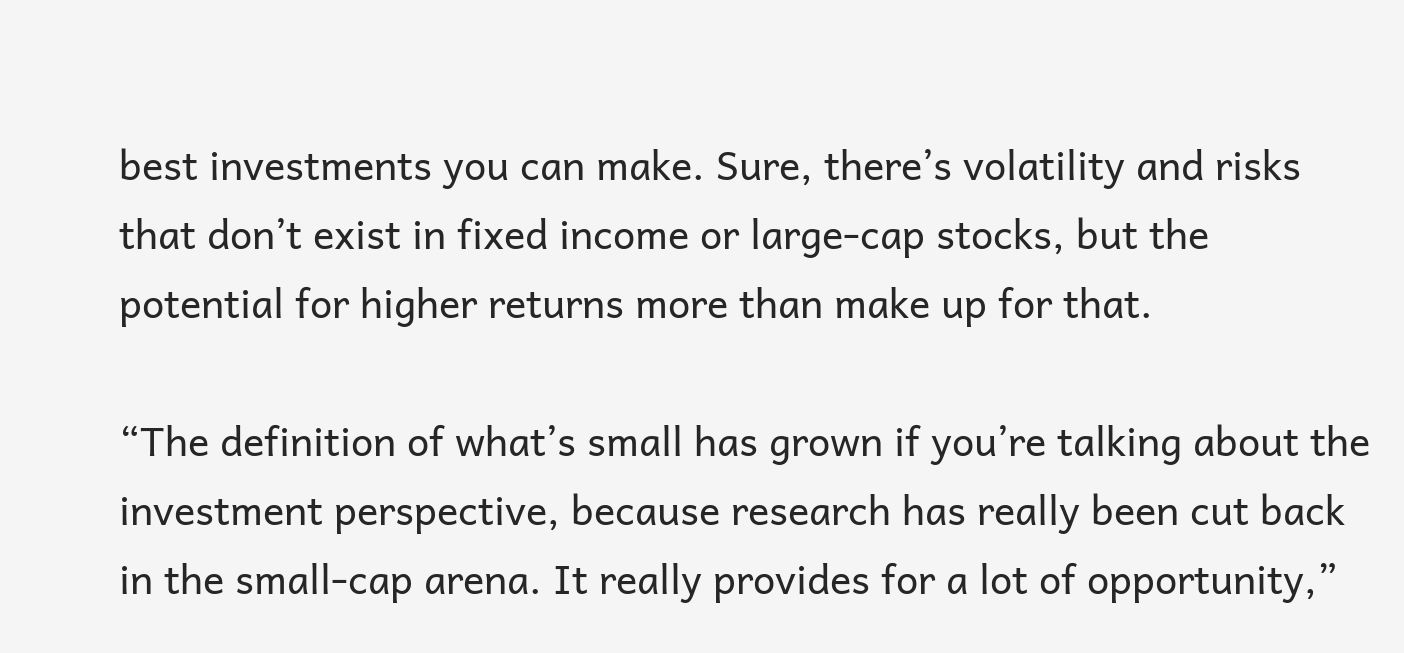best investments you can make. Sure, there’s volatility and risks that don’t exist in fixed income or large-cap stocks, but the potential for higher returns more than make up for that.

“The definition of what’s small has grown if you’re talking about the investment perspective, because research has really been cut back in the small-cap arena. It really provides for a lot of opportunity,”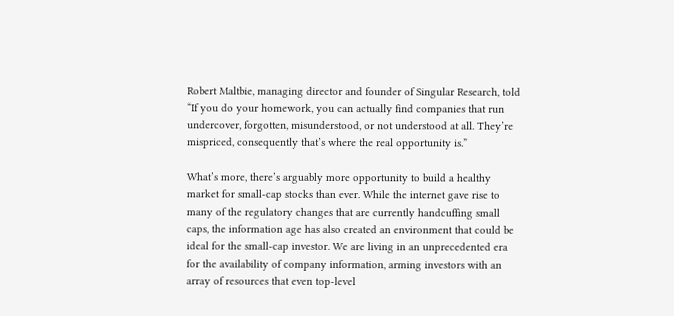Robert Maltbie, managing director and founder of Singular Research, told “If you do your homework, you can actually find companies that run undercover, forgotten, misunderstood, or not understood at all. They’re mispriced, consequently that’s where the real opportunity is.”

What’s more, there’s arguably more opportunity to build a healthy market for small-cap stocks than ever. While the internet gave rise to many of the regulatory changes that are currently handcuffing small caps, the information age has also created an environment that could be ideal for the small-cap investor. We are living in an unprecedented era for the availability of company information, arming investors with an array of resources that even top-level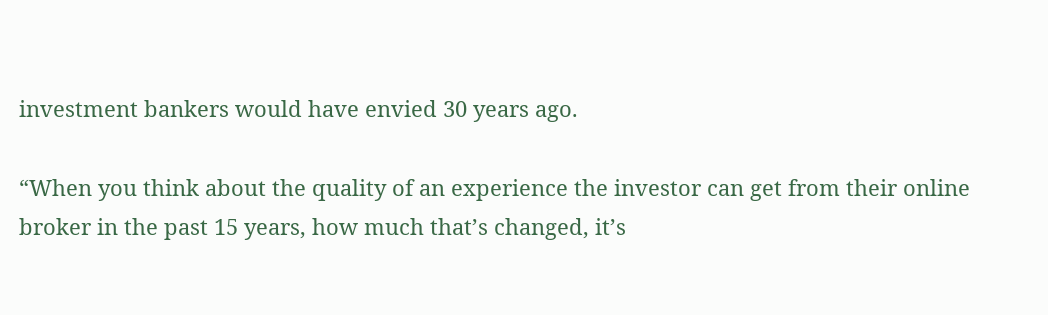investment bankers would have envied 30 years ago.

“When you think about the quality of an experience the investor can get from their online broker in the past 15 years, how much that’s changed, it’s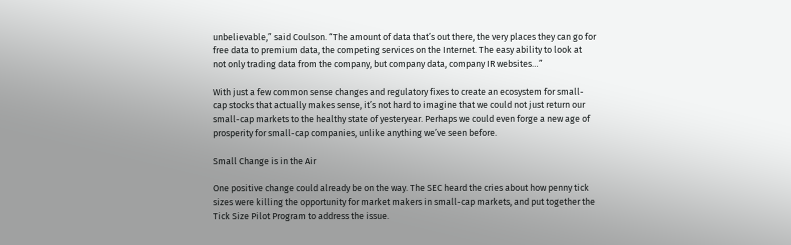unbelievable,” said Coulson. “The amount of data that’s out there, the very places they can go for free data to premium data, the competing services on the Internet. The easy ability to look at not only trading data from the company, but company data, company IR websites…”

With just a few common sense changes and regulatory fixes to create an ecosystem for small-cap stocks that actually makes sense, it’s not hard to imagine that we could not just return our small-cap markets to the healthy state of yesteryear. Perhaps we could even forge a new age of prosperity for small-cap companies, unlike anything we’ve seen before.

Small Change is in the Air

One positive change could already be on the way. The SEC heard the cries about how penny tick sizes were killing the opportunity for market makers in small-cap markets, and put together the Tick Size Pilot Program to address the issue.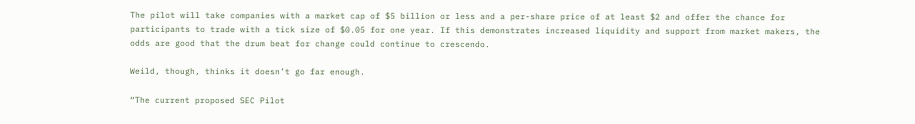The pilot will take companies with a market cap of $5 billion or less and a per-share price of at least $2 and offer the chance for participants to trade with a tick size of $0.05 for one year. If this demonstrates increased liquidity and support from market makers, the odds are good that the drum beat for change could continue to crescendo.

Weild, though, thinks it doesn’t go far enough.

“The current proposed SEC Pilot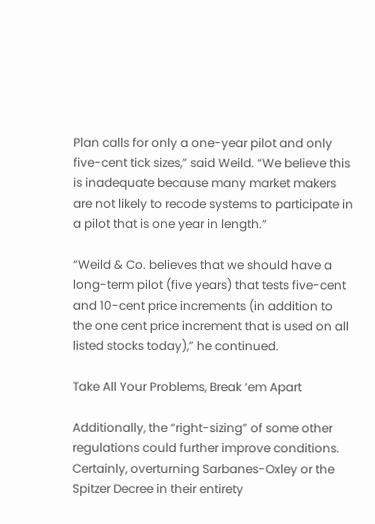Plan calls for only a one-year pilot and only five-cent tick sizes,” said Weild. “We believe this is inadequate because many market makers are not likely to recode systems to participate in a pilot that is one year in length.”

“Weild & Co. believes that we should have a long-term pilot (five years) that tests five-cent and 10-cent price increments (in addition to the one cent price increment that is used on all listed stocks today),” he continued.

Take All Your Problems, Break ‘em Apart

Additionally, the “right-sizing” of some other regulations could further improve conditions. Certainly, overturning Sarbanes-Oxley or the Spitzer Decree in their entirety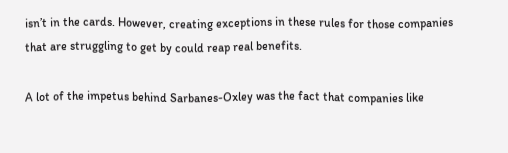isn’t in the cards. However, creating exceptions in these rules for those companies that are struggling to get by could reap real benefits.

A lot of the impetus behind Sarbanes-Oxley was the fact that companies like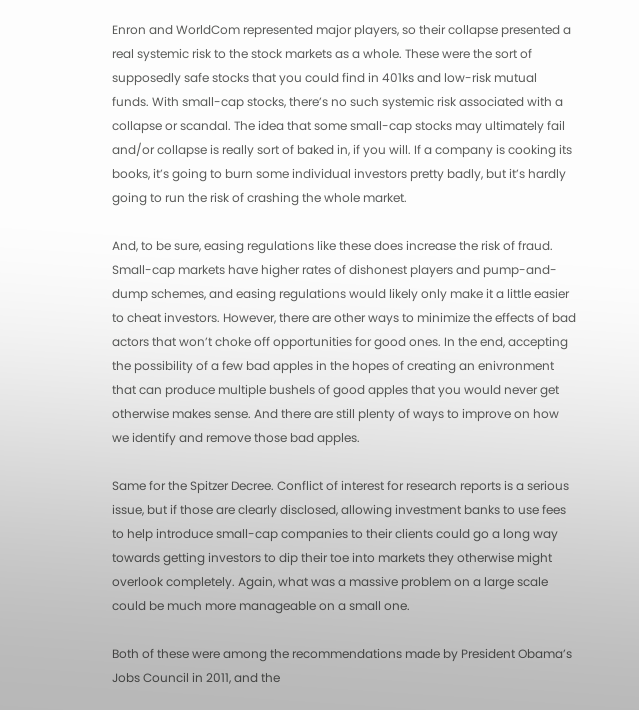Enron and WorldCom represented major players, so their collapse presented a real systemic risk to the stock markets as a whole. These were the sort of supposedly safe stocks that you could find in 401ks and low-risk mutual funds. With small-cap stocks, there’s no such systemic risk associated with a collapse or scandal. The idea that some small-cap stocks may ultimately fail and/or collapse is really sort of baked in, if you will. If a company is cooking its books, it’s going to burn some individual investors pretty badly, but it’s hardly going to run the risk of crashing the whole market.

And, to be sure, easing regulations like these does increase the risk of fraud. Small-cap markets have higher rates of dishonest players and pump-and-dump schemes, and easing regulations would likely only make it a little easier to cheat investors. However, there are other ways to minimize the effects of bad actors that won’t choke off opportunities for good ones. In the end, accepting the possibility of a few bad apples in the hopes of creating an enivronment that can produce multiple bushels of good apples that you would never get otherwise makes sense. And there are still plenty of ways to improve on how we identify and remove those bad apples.

Same for the Spitzer Decree. Conflict of interest for research reports is a serious issue, but if those are clearly disclosed, allowing investment banks to use fees to help introduce small-cap companies to their clients could go a long way towards getting investors to dip their toe into markets they otherwise might overlook completely. Again, what was a massive problem on a large scale could be much more manageable on a small one.

Both of these were among the recommendations made by President Obama’s Jobs Council in 2011, and the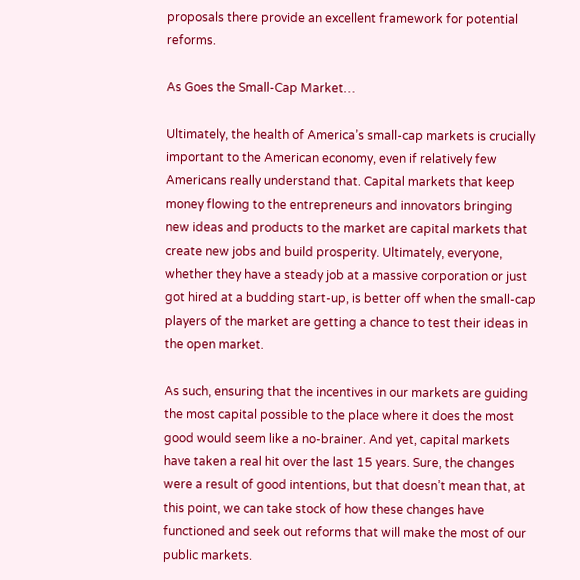proposals there provide an excellent framework for potential reforms.

As Goes the Small-Cap Market…

Ultimately, the health of America’s small-cap markets is crucially important to the American economy, even if relatively few Americans really understand that. Capital markets that keep money flowing to the entrepreneurs and innovators bringing new ideas and products to the market are capital markets that create new jobs and build prosperity. Ultimately, everyone, whether they have a steady job at a massive corporation or just got hired at a budding start-up, is better off when the small-cap players of the market are getting a chance to test their ideas in the open market.

As such, ensuring that the incentives in our markets are guiding the most capital possible to the place where it does the most good would seem like a no-brainer. And yet, capital markets have taken a real hit over the last 15 years. Sure, the changes were a result of good intentions, but that doesn’t mean that, at this point, we can take stock of how these changes have functioned and seek out reforms that will make the most of our public markets.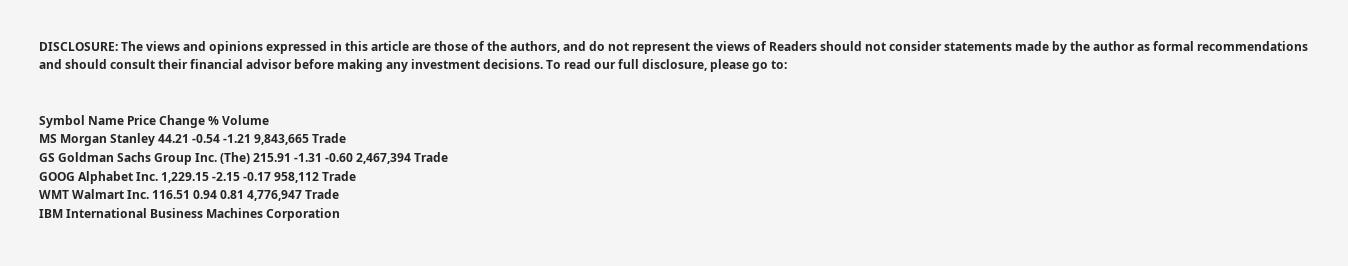DISCLOSURE: The views and opinions expressed in this article are those of the authors, and do not represent the views of Readers should not consider statements made by the author as formal recommendations and should consult their financial advisor before making any investment decisions. To read our full disclosure, please go to:


Symbol Name Price Change % Volume
MS Morgan Stanley 44.21 -0.54 -1.21 9,843,665 Trade
GS Goldman Sachs Group Inc. (The) 215.91 -1.31 -0.60 2,467,394 Trade
GOOG Alphabet Inc. 1,229.15 -2.15 -0.17 958,112 Trade
WMT Walmart Inc. 116.51 0.94 0.81 4,776,947 Trade
IBM International Business Machines Corporation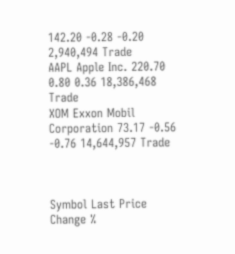142.20 -0.28 -0.20 2,940,494 Trade
AAPL Apple Inc. 220.70 0.80 0.36 18,386,468 Trade
XOM Exxon Mobil Corporation 73.17 -0.56 -0.76 14,644,957 Trade



Symbol Last Price Change %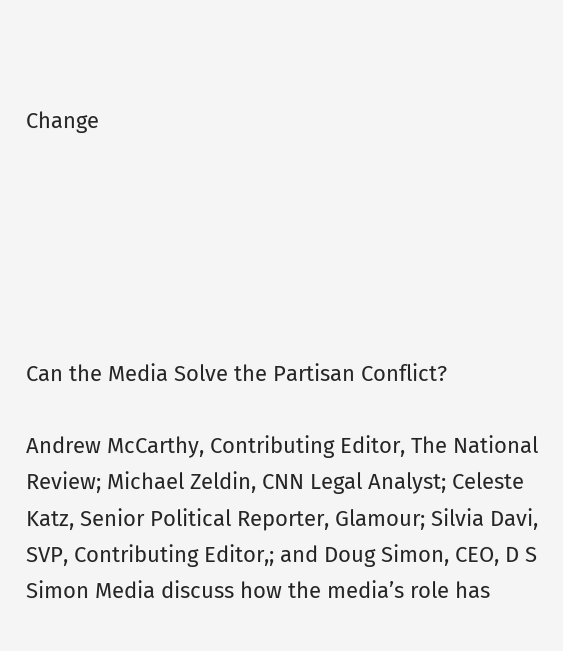Change






Can the Media Solve the Partisan Conflict?

Andrew McCarthy, Contributing Editor, The National Review; Michael Zeldin, CNN Legal Analyst; Celeste Katz, Senior Political Reporter, Glamour; Silvia Davi, SVP, Contributing Editor,; and Doug Simon, CEO, D S Simon Media discuss how the media’s role has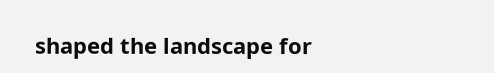shaped the landscape for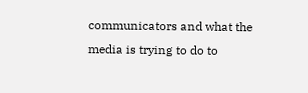communicators and what the media is trying to do to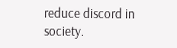reduce discord in society.